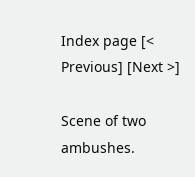Index page [< Previous] [Next >]

Scene of two ambushes.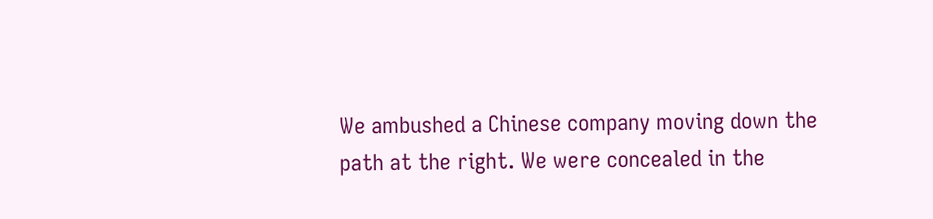We ambushed a Chinese company moving down the
path at the right. We were concealed in the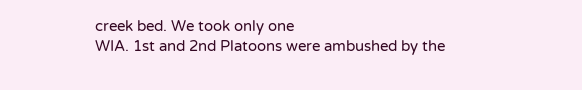creek bed. We took only one
WIA. 1st and 2nd Platoons were ambushed by the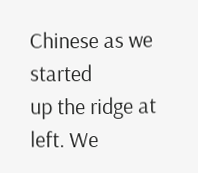Chinese as we started
up the ridge at left. We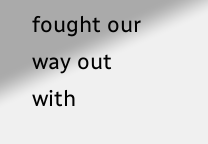fought our way out with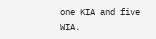one KIA and five WIA.